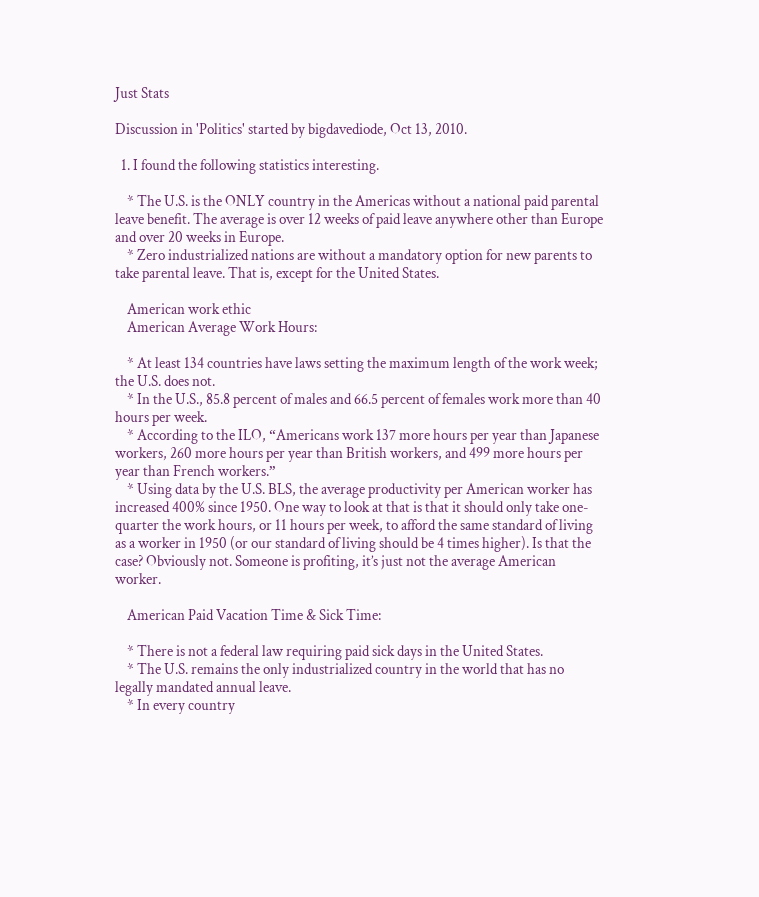Just Stats

Discussion in 'Politics' started by bigdavediode, Oct 13, 2010.

  1. I found the following statistics interesting.

    * The U.S. is the ONLY country in the Americas without a national paid parental leave benefit. The average is over 12 weeks of paid leave anywhere other than Europe and over 20 weeks in Europe.
    * Zero industrialized nations are without a mandatory option for new parents to take parental leave. That is, except for the United States.

    American work ethic
    American Average Work Hours:

    * At least 134 countries have laws setting the maximum length of the work week; the U.S. does not.
    * In the U.S., 85.8 percent of males and 66.5 percent of females work more than 40 hours per week.
    * According to the ILO, “Americans work 137 more hours per year than Japanese workers, 260 more hours per year than British workers, and 499 more hours per year than French workers.”
    * Using data by the U.S. BLS, the average productivity per American worker has increased 400% since 1950. One way to look at that is that it should only take one-quarter the work hours, or 11 hours per week, to afford the same standard of living as a worker in 1950 (or our standard of living should be 4 times higher). Is that the case? Obviously not. Someone is profiting, it’s just not the average American worker.

    American Paid Vacation Time & Sick Time:

    * There is not a federal law requiring paid sick days in the United States.
    * The U.S. remains the only industrialized country in the world that has no legally mandated annual leave.
    * In every country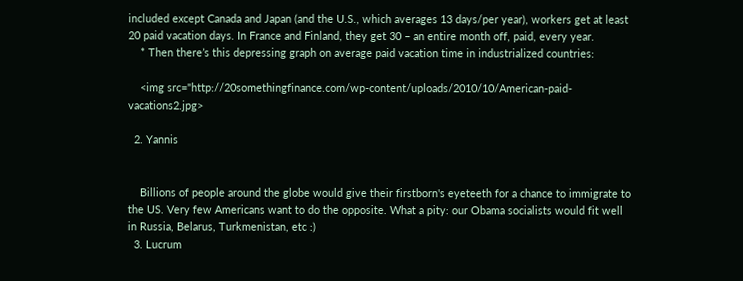included except Canada and Japan (and the U.S., which averages 13 days/per year), workers get at least 20 paid vacation days. In France and Finland, they get 30 – an entire month off, paid, every year.
    * Then there’s this depressing graph on average paid vacation time in industrialized countries:

    <img src="http://20somethingfinance.com/wp-content/uploads/2010/10/American-paid-vacations2.jpg>

  2. Yannis


    Billions of people around the globe would give their firstborn's eyeteeth for a chance to immigrate to the US. Very few Americans want to do the opposite. What a pity: our Obama socialists would fit well in Russia, Belarus, Turkmenistan, etc :)
  3. Lucrum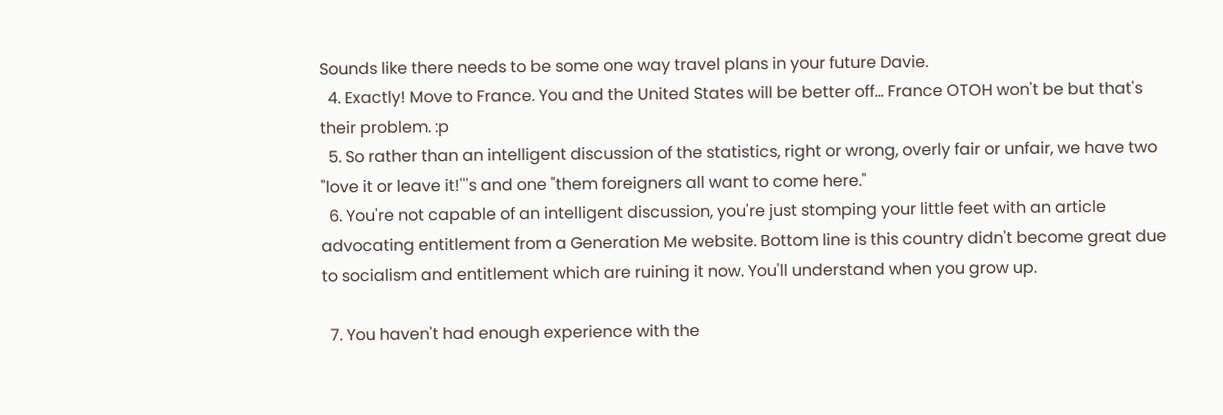Sounds like there needs to be some one way travel plans in your future Davie.
  4. Exactly! Move to France. You and the United States will be better off... France OTOH won't be but that's their problem. :p
  5. So rather than an intelligent discussion of the statistics, right or wrong, overly fair or unfair, we have two "love it or leave it!'''s and one "them foreigners all want to come here."
  6. You're not capable of an intelligent discussion, you're just stomping your little feet with an article advocating entitlement from a Generation Me website. Bottom line is this country didn't become great due to socialism and entitlement which are ruining it now. You'll understand when you grow up.

  7. You haven't had enough experience with the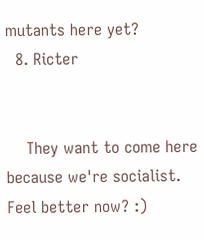mutants here yet?
  8. Ricter


    They want to come here because we're socialist. Feel better now? :)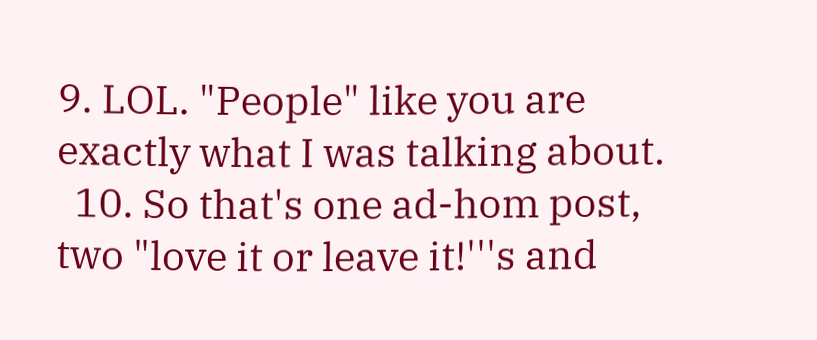9. LOL. "People" like you are exactly what I was talking about.
  10. So that's one ad-hom post, two "love it or leave it!'''s and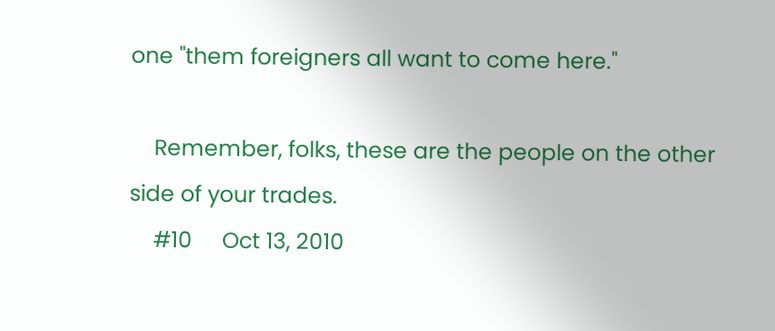one "them foreigners all want to come here."

    Remember, folks, these are the people on the other side of your trades.
    #10     Oct 13, 2010